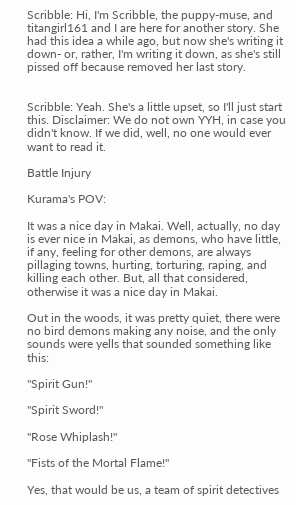Scribble: Hi, I'm Scribble, the puppy-muse, and titangirl161 and I are here for another story. She had this idea a while ago, but now she's writing it down- or, rather, I'm writing it down, as she's still pissed off because removed her last story.


Scribble: Yeah. She's a little upset, so I'll just start this. Disclaimer: We do not own YYH, in case you didn't know. If we did, well, no one would ever want to read it.

Battle Injury

Kurama's POV:

It was a nice day in Makai. Well, actually, no day is ever nice in Makai, as demons, who have little, if any, feeling for other demons, are always pillaging towns, hurting, torturing, raping, and killing each other. But, all that considered, otherwise it was a nice day in Makai.

Out in the woods, it was pretty quiet, there were no bird demons making any noise, and the only sounds were yells that sounded something like this:

"Spirit Gun!"

"Spirit Sword!"

"Rose Whiplash!"

"Fists of the Mortal Flame!"

Yes, that would be us, a team of spirit detectives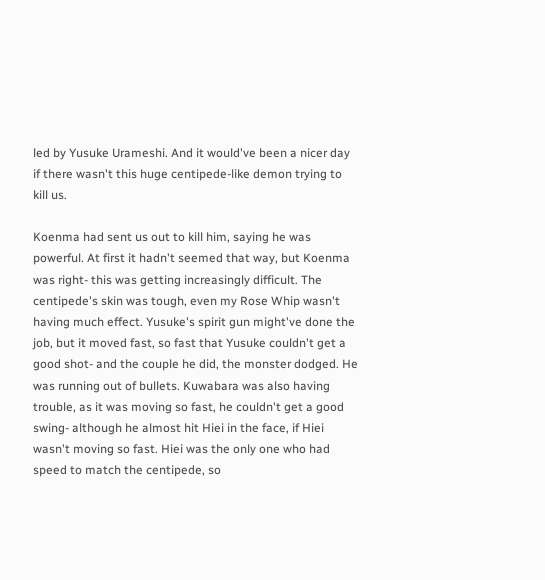led by Yusuke Urameshi. And it would've been a nicer day if there wasn't this huge centipede-like demon trying to kill us.

Koenma had sent us out to kill him, saying he was powerful. At first it hadn't seemed that way, but Koenma was right- this was getting increasingly difficult. The centipede's skin was tough, even my Rose Whip wasn't having much effect. Yusuke's spirit gun might've done the job, but it moved fast, so fast that Yusuke couldn't get a good shot- and the couple he did, the monster dodged. He was running out of bullets. Kuwabara was also having trouble, as it was moving so fast, he couldn't get a good swing- although he almost hit Hiei in the face, if Hiei wasn't moving so fast. Hiei was the only one who had speed to match the centipede, so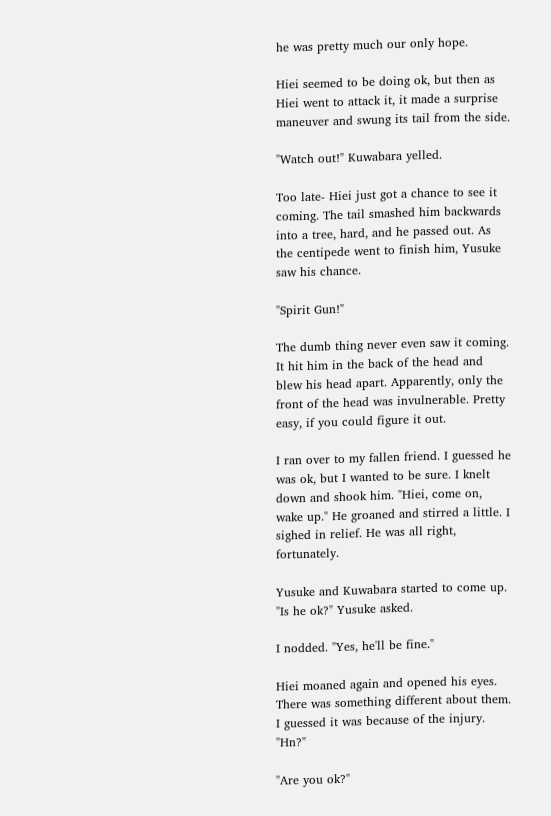he was pretty much our only hope.

Hiei seemed to be doing ok, but then as Hiei went to attack it, it made a surprise maneuver and swung its tail from the side.

"Watch out!" Kuwabara yelled.

Too late- Hiei just got a chance to see it coming. The tail smashed him backwards into a tree, hard, and he passed out. As the centipede went to finish him, Yusuke saw his chance.

"Spirit Gun!"

The dumb thing never even saw it coming. It hit him in the back of the head and blew his head apart. Apparently, only the front of the head was invulnerable. Pretty easy, if you could figure it out.

I ran over to my fallen friend. I guessed he was ok, but I wanted to be sure. I knelt down and shook him. "Hiei, come on, wake up." He groaned and stirred a little. I sighed in relief. He was all right, fortunately.

Yusuke and Kuwabara started to come up. "Is he ok?" Yusuke asked.

I nodded. "Yes, he'll be fine."

Hiei moaned again and opened his eyes. There was something different about them. I guessed it was because of the injury. "Hn?"

"Are you ok?"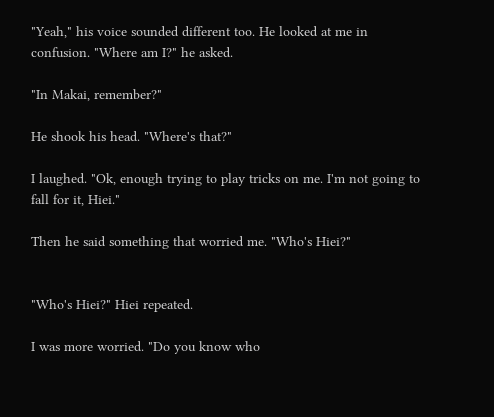"Yeah," his voice sounded different too. He looked at me in confusion. "Where am I?" he asked.

"In Makai, remember?"

He shook his head. "Where's that?"

I laughed. "Ok, enough trying to play tricks on me. I'm not going to fall for it, Hiei."

Then he said something that worried me. "Who's Hiei?"


"Who's Hiei?" Hiei repeated.

I was more worried. "Do you know who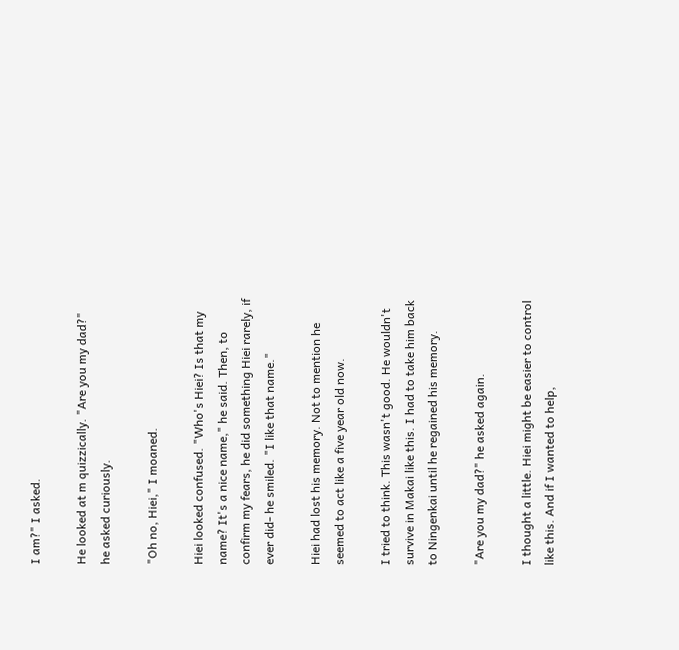I am?" I asked.

He looked at m quizzically. "Are you my dad?" he asked curiously.

"Oh no, Hiei," I moaned.

Hiei looked confused. "Who's Hiei? Is that my name? It's a nice name," he said. Then, to confirm my fears, he did something Hiei rarely, if ever did- he smiled. "I like that name."

Hiei had lost his memory. Not to mention he seemed to act like a five year old now.

I tried to think. This wasn't good. He wouldn't survive in Makai like this. I had to take him back to Ningenkai until he regained his memory.

"Are you my dad?" he asked again.

I thought a little. Hiei might be easier to control like this. And if I wanted to help,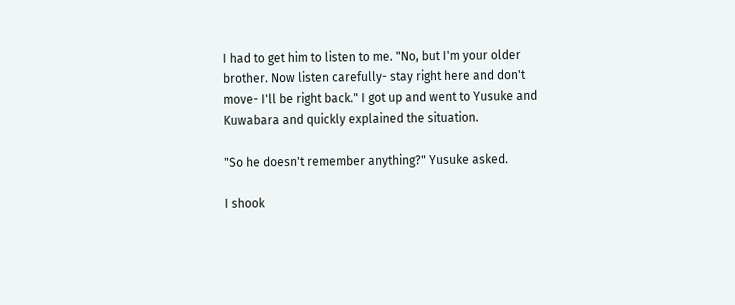I had to get him to listen to me. "No, but I'm your older brother. Now listen carefully- stay right here and don't move- I'll be right back." I got up and went to Yusuke and Kuwabara and quickly explained the situation.

"So he doesn't remember anything?" Yusuke asked.

I shook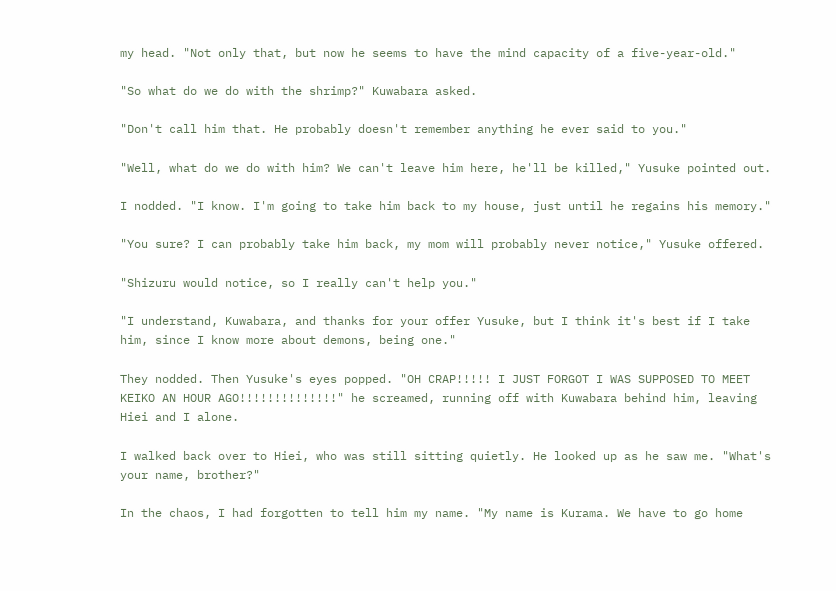my head. "Not only that, but now he seems to have the mind capacity of a five-year-old."

"So what do we do with the shrimp?" Kuwabara asked.

"Don't call him that. He probably doesn't remember anything he ever said to you."

"Well, what do we do with him? We can't leave him here, he'll be killed," Yusuke pointed out.

I nodded. "I know. I'm going to take him back to my house, just until he regains his memory."

"You sure? I can probably take him back, my mom will probably never notice," Yusuke offered.

"Shizuru would notice, so I really can't help you."

"I understand, Kuwabara, and thanks for your offer Yusuke, but I think it's best if I take him, since I know more about demons, being one."

They nodded. Then Yusuke's eyes popped. "OH CRAP!!!!! I JUST FORGOT I WAS SUPPOSED TO MEET KEIKO AN HOUR AGO!!!!!!!!!!!!!!" he screamed, running off with Kuwabara behind him, leaving Hiei and I alone.

I walked back over to Hiei, who was still sitting quietly. He looked up as he saw me. "What's your name, brother?"

In the chaos, I had forgotten to tell him my name. "My name is Kurama. We have to go home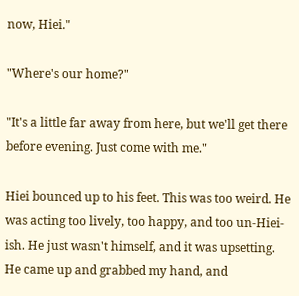now, Hiei."

"Where's our home?"

"It's a little far away from here, but we'll get there before evening. Just come with me."

Hiei bounced up to his feet. This was too weird. He was acting too lively, too happy, and too un-Hiei-ish. He just wasn't himself, and it was upsetting. He came up and grabbed my hand, and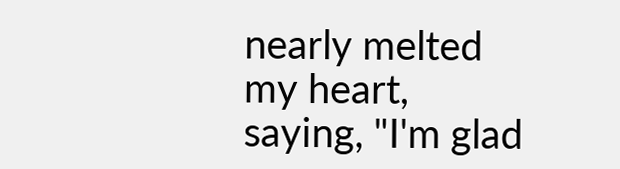nearly melted my heart, saying, "I'm glad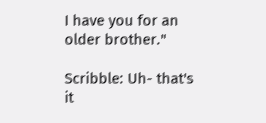I have you for an older brother."

Scribble: Uh- that's it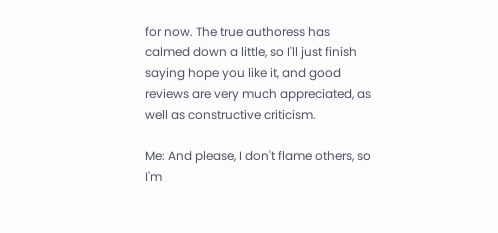for now. The true authoress has calmed down a little, so I'll just finish saying hope you like it, and good reviews are very much appreciated, as well as constructive criticism.

Me: And please, I don't flame others, so I'm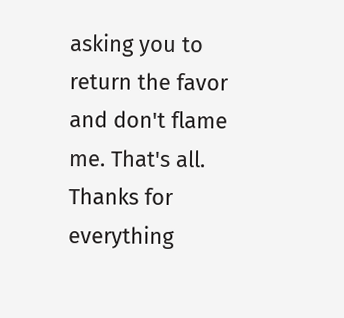asking you to return the favor and don't flame me. That's all. Thanks for everything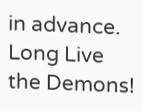in advance. Long Live the Demons!